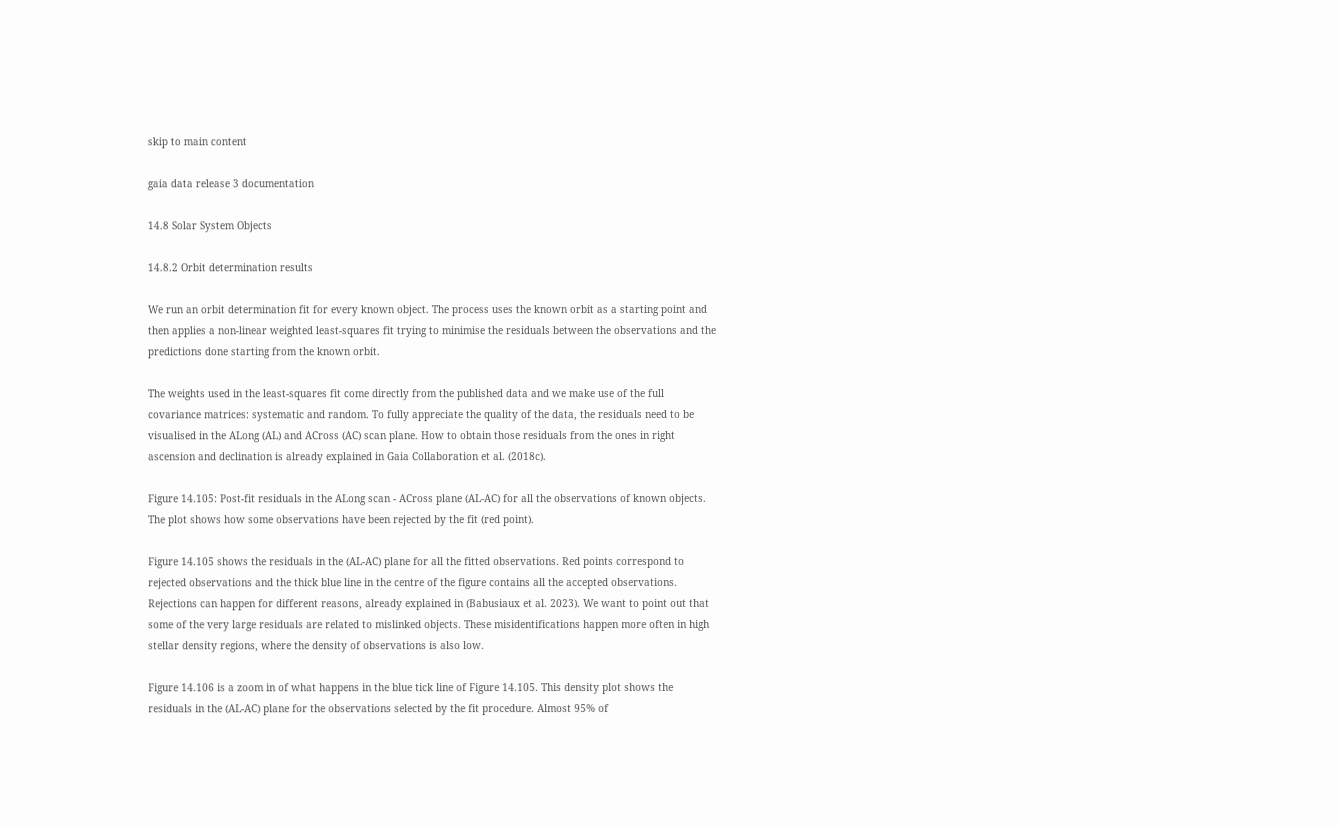skip to main content

gaia data release 3 documentation

14.8 Solar System Objects

14.8.2 Orbit determination results

We run an orbit determination fit for every known object. The process uses the known orbit as a starting point and then applies a non-linear weighted least-squares fit trying to minimise the residuals between the observations and the predictions done starting from the known orbit.

The weights used in the least-squares fit come directly from the published data and we make use of the full covariance matrices: systematic and random. To fully appreciate the quality of the data, the residuals need to be visualised in the ALong (AL) and ACross (AC) scan plane. How to obtain those residuals from the ones in right ascension and declination is already explained in Gaia Collaboration et al. (2018c).

Figure 14.105: Post-fit residuals in the ALong scan - ACross plane (AL-AC) for all the observations of known objects. The plot shows how some observations have been rejected by the fit (red point).

Figure 14.105 shows the residuals in the (AL-AC) plane for all the fitted observations. Red points correspond to rejected observations and the thick blue line in the centre of the figure contains all the accepted observations. Rejections can happen for different reasons, already explained in (Babusiaux et al. 2023). We want to point out that some of the very large residuals are related to mislinked objects. These misidentifications happen more often in high stellar density regions, where the density of observations is also low.

Figure 14.106 is a zoom in of what happens in the blue tick line of Figure 14.105. This density plot shows the residuals in the (AL-AC) plane for the observations selected by the fit procedure. Almost 95% of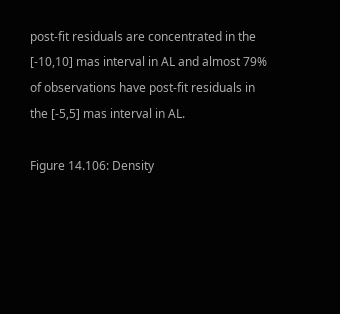post-fit residuals are concentrated in the [-10,10] mas interval in AL and almost 79% of observations have post-fit residuals in the [-5,5] mas interval in AL.

Figure 14.106: Density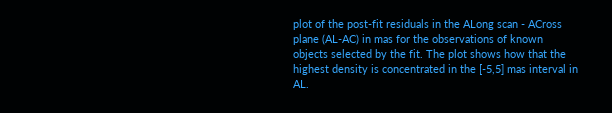plot of the post-fit residuals in the ALong scan - ACross plane (AL-AC) in mas for the observations of known objects selected by the fit. The plot shows how that the highest density is concentrated in the [-5,5] mas interval in AL.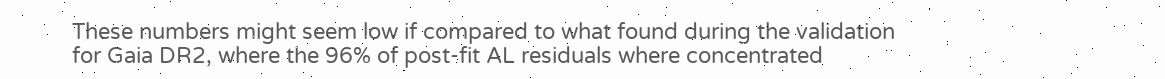These numbers might seem low if compared to what found during the validation for Gaia DR2, where the 96% of post-fit AL residuals where concentrated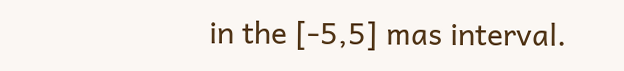in the [-5,5] mas interval.